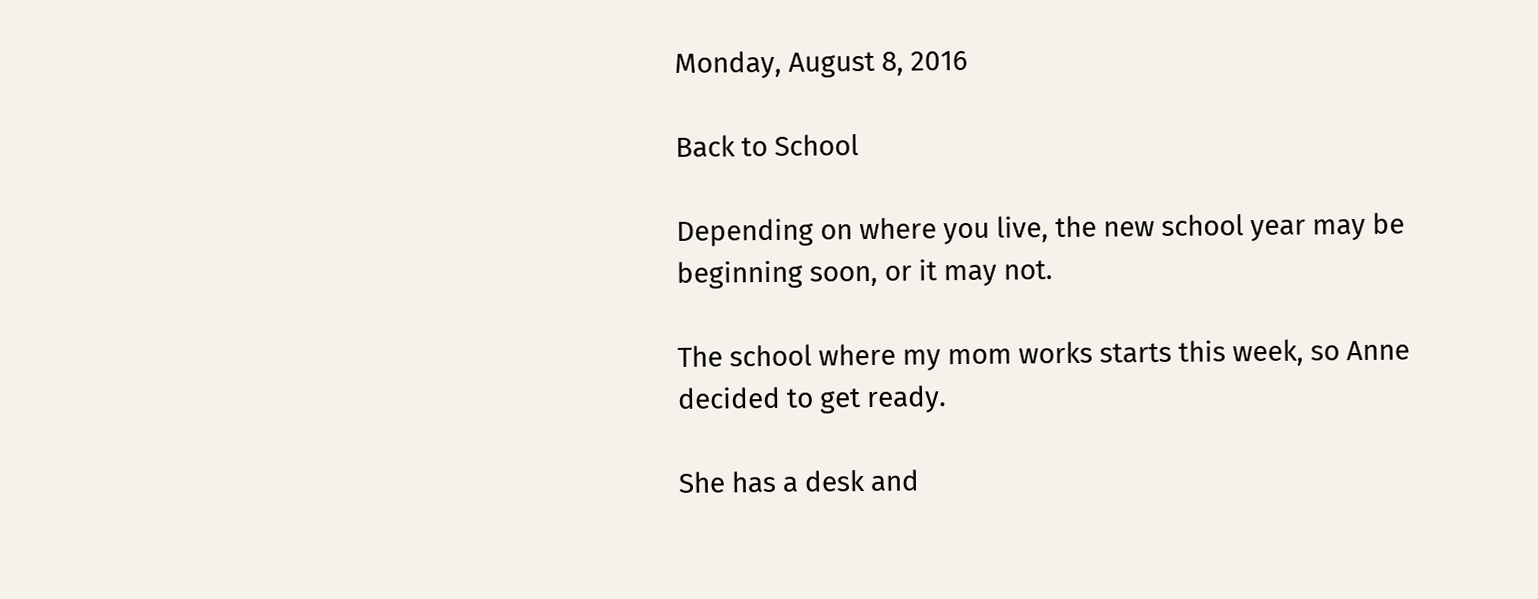Monday, August 8, 2016

Back to School

Depending on where you live, the new school year may be beginning soon, or it may not.

The school where my mom works starts this week, so Anne decided to get ready.

She has a desk and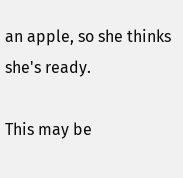an apple, so she thinks she's ready.

This may be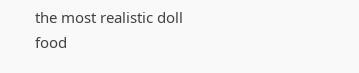the most realistic doll food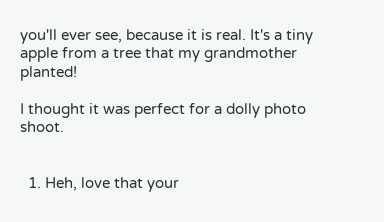you'll ever see, because it is real. It's a tiny apple from a tree that my grandmother planted!

I thought it was perfect for a dolly photo shoot.


  1. Heh, love that your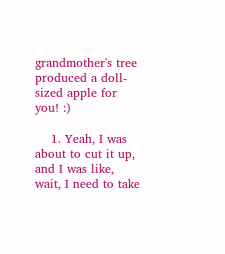grandmother's tree produced a doll-sized apple for you! :)

    1. Yeah, I was about to cut it up, and I was like, wait, I need to take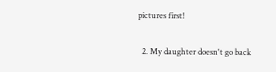pictures first!

  2. My daughter doesn't go back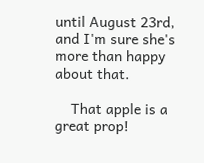until August 23rd, and I'm sure she's more than happy about that.

    That apple is a great prop!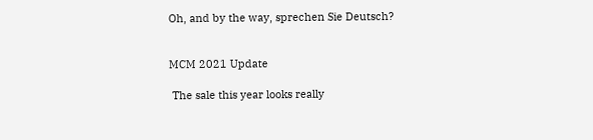Oh, and by the way, sprechen Sie Deutsch?


MCM 2021 Update

 The sale this year looks really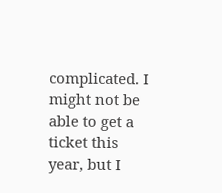complicated. I might not be able to get a ticket this year, but I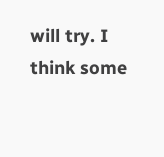will try. I think some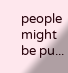people might be pu...